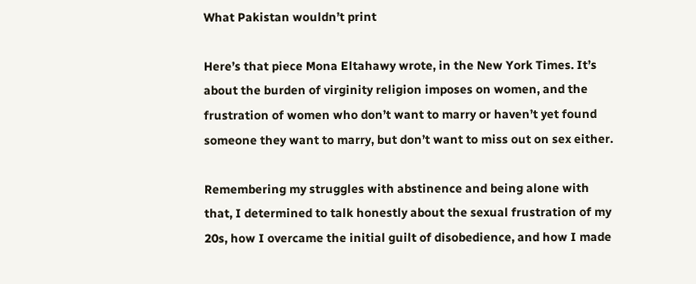What Pakistan wouldn’t print

Here’s that piece Mona Eltahawy wrote, in the New York Times. It’s about the burden of virginity religion imposes on women, and the frustration of women who don’t want to marry or haven’t yet found someone they want to marry, but don’t want to miss out on sex either.

Remembering my struggles with abstinence and being alone with that, I determined to talk honestly about the sexual frustration of my 20s, how I overcame the initial guilt of disobedience, and how I made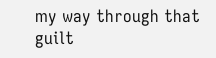my way through that guilt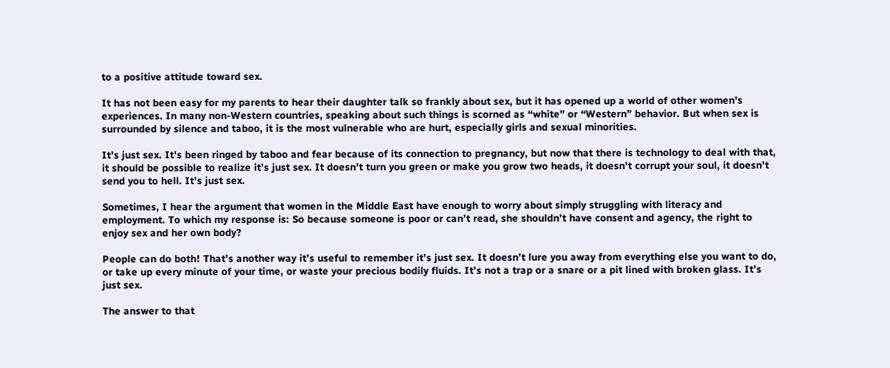to a positive attitude toward sex.

It has not been easy for my parents to hear their daughter talk so frankly about sex, but it has opened up a world of other women’s experiences. In many non-Western countries, speaking about such things is scorned as “white” or “Western” behavior. But when sex is surrounded by silence and taboo, it is the most vulnerable who are hurt, especially girls and sexual minorities.

It’s just sex. It’s been ringed by taboo and fear because of its connection to pregnancy, but now that there is technology to deal with that, it should be possible to realize it’s just sex. It doesn’t turn you green or make you grow two heads, it doesn’t corrupt your soul, it doesn’t send you to hell. It’s just sex.

Sometimes, I hear the argument that women in the Middle East have enough to worry about simply struggling with literacy and employment. To which my response is: So because someone is poor or can’t read, she shouldn’t have consent and agency, the right to enjoy sex and her own body?

People can do both! That’s another way it’s useful to remember it’s just sex. It doesn’t lure you away from everything else you want to do, or take up every minute of your time, or waste your precious bodily fluids. It’s not a trap or a snare or a pit lined with broken glass. It’s just sex.

The answer to that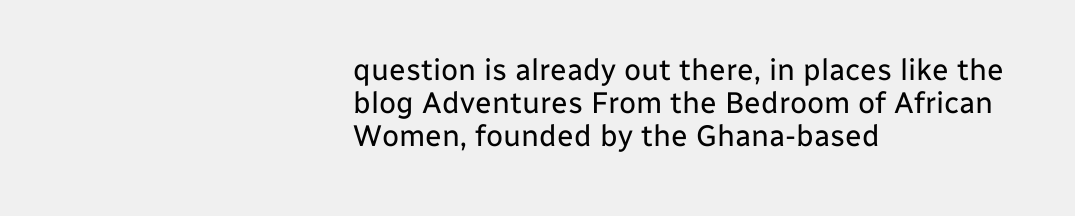question is already out there, in places like the blog Adventures From the Bedroom of African Women, founded by the Ghana-based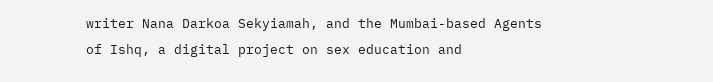writer Nana Darkoa Sekyiamah, and the Mumbai-based Agents of Ishq, a digital project on sex education and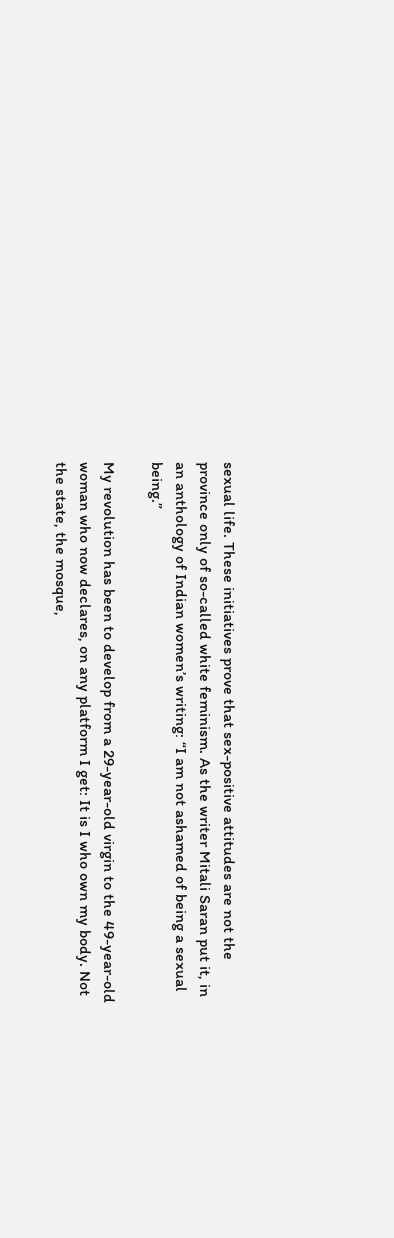sexual life. These initiatives prove that sex-positive attitudes are not the province only of so-called white feminism. As the writer Mitali Saran put it, in an anthology of Indian women’s writing: “I am not ashamed of being a sexual being.”

My revolution has been to develop from a 29-year-old virgin to the 49-year-old woman who now declares, on any platform I get: It is I who own my body. Not the state, the mosque,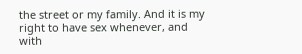the street or my family. And it is my right to have sex whenever, and with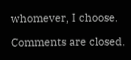whomever, I choose.

Comments are closed.